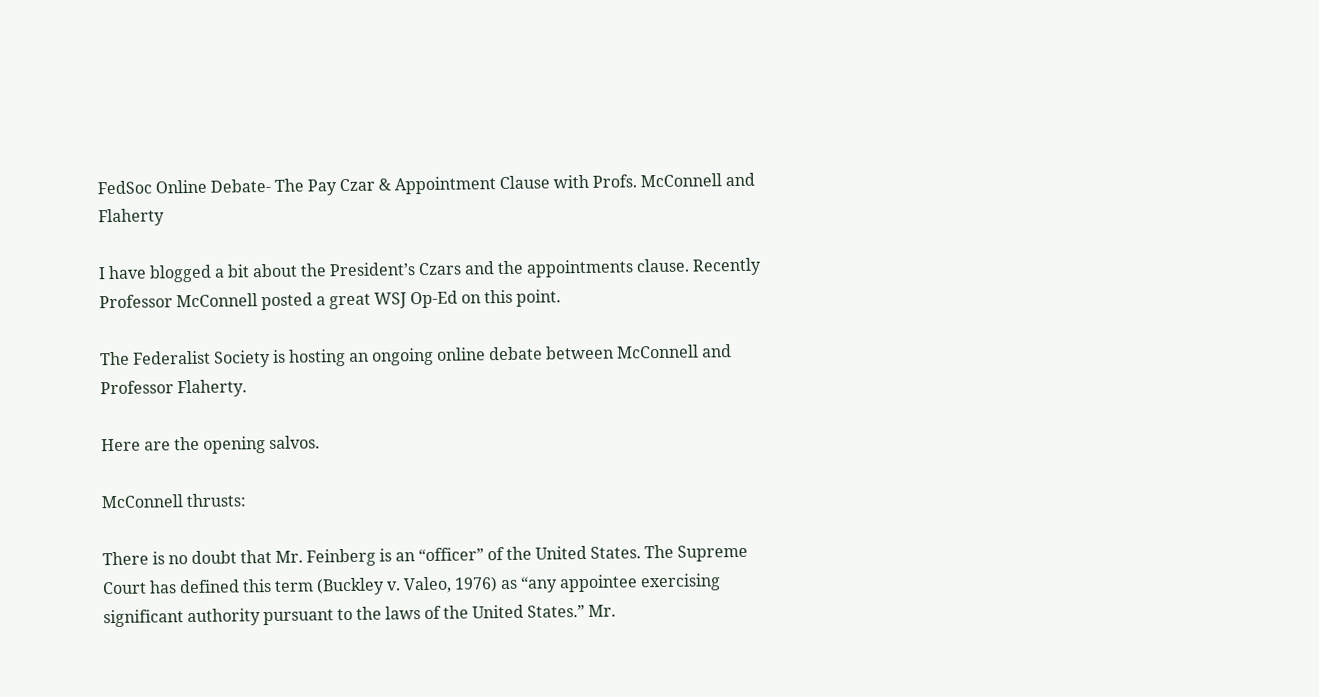FedSoc Online Debate- The Pay Czar & Appointment Clause with Profs. McConnell and Flaherty

I have blogged a bit about the President’s Czars and the appointments clause. Recently Professor McConnell posted a great WSJ Op-Ed on this point.

The Federalist Society is hosting an ongoing online debate between McConnell and Professor Flaherty.

Here are the opening salvos.

McConnell thrusts:

There is no doubt that Mr. Feinberg is an “officer” of the United States. The Supreme Court has defined this term (Buckley v. Valeo, 1976) as “any appointee exercising significant authority pursuant to the laws of the United States.” Mr.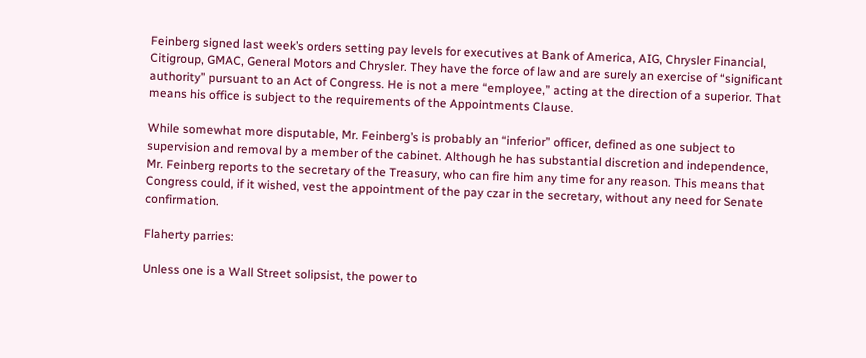Feinberg signed last week’s orders setting pay levels for executives at Bank of America, AIG, Chrysler Financial, Citigroup, GMAC, General Motors and Chrysler. They have the force of law and are surely an exercise of “significant authority” pursuant to an Act of Congress. He is not a mere “employee,” acting at the direction of a superior. That means his office is subject to the requirements of the Appointments Clause.

While somewhat more disputable, Mr. Feinberg’s is probably an “inferior” officer, defined as one subject to supervision and removal by a member of the cabinet. Although he has substantial discretion and independence, Mr. Feinberg reports to the secretary of the Treasury, who can fire him any time for any reason. This means that Congress could, if it wished, vest the appointment of the pay czar in the secretary, without any need for Senate confirmation.

Flaherty parries:

Unless one is a Wall Street solipsist, the power to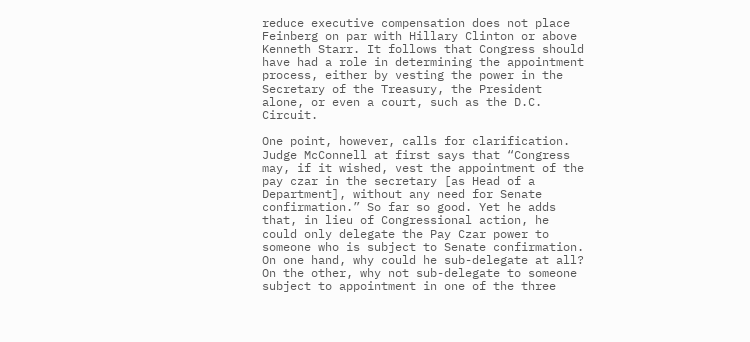reduce executive compensation does not place Feinberg on par with Hillary Clinton or above Kenneth Starr. It follows that Congress should have had a role in determining the appointment process, either by vesting the power in the Secretary of the Treasury, the President alone, or even a court, such as the D.C. Circuit.

One point, however, calls for clarification. Judge McConnell at first says that “Congress may, if it wished, vest the appointment of the pay czar in the secretary [as Head of a Department], without any need for Senate confirmation.” So far so good. Yet he adds that, in lieu of Congressional action, he could only delegate the Pay Czar power to someone who is subject to Senate confirmation. On one hand, why could he sub-delegate at all? On the other, why not sub-delegate to someone subject to appointment in one of the three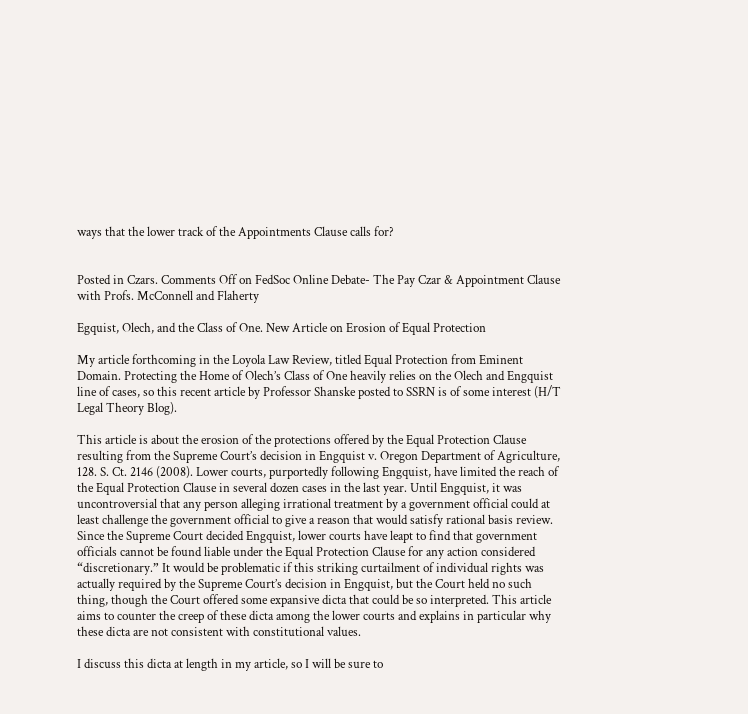ways that the lower track of the Appointments Clause calls for?


Posted in Czars. Comments Off on FedSoc Online Debate- The Pay Czar & Appointment Clause with Profs. McConnell and Flaherty

Egquist, Olech, and the Class of One. New Article on Erosion of Equal Protection

My article forthcoming in the Loyola Law Review, titled Equal Protection from Eminent Domain. Protecting the Home of Olech’s Class of One heavily relies on the Olech and Engquist line of cases, so this recent article by Professor Shanske posted to SSRN is of some interest (H/T Legal Theory Blog).

This article is about the erosion of the protections offered by the Equal Protection Clause resulting from the Supreme Court’s decision in Engquist v. Oregon Department of Agriculture, 128. S. Ct. 2146 (2008). Lower courts, purportedly following Engquist, have limited the reach of the Equal Protection Clause in several dozen cases in the last year. Until Engquist, it was uncontroversial that any person alleging irrational treatment by a government official could at least challenge the government official to give a reason that would satisfy rational basis review. Since the Supreme Court decided Engquist, lower courts have leapt to find that government officials cannot be found liable under the Equal Protection Clause for any action considered “discretionary.” It would be problematic if this striking curtailment of individual rights was actually required by the Supreme Court’s decision in Engquist, but the Court held no such thing, though the Court offered some expansive dicta that could be so interpreted. This article aims to counter the creep of these dicta among the lower courts and explains in particular why these dicta are not consistent with constitutional values.

I discuss this dicta at length in my article, so I will be sure to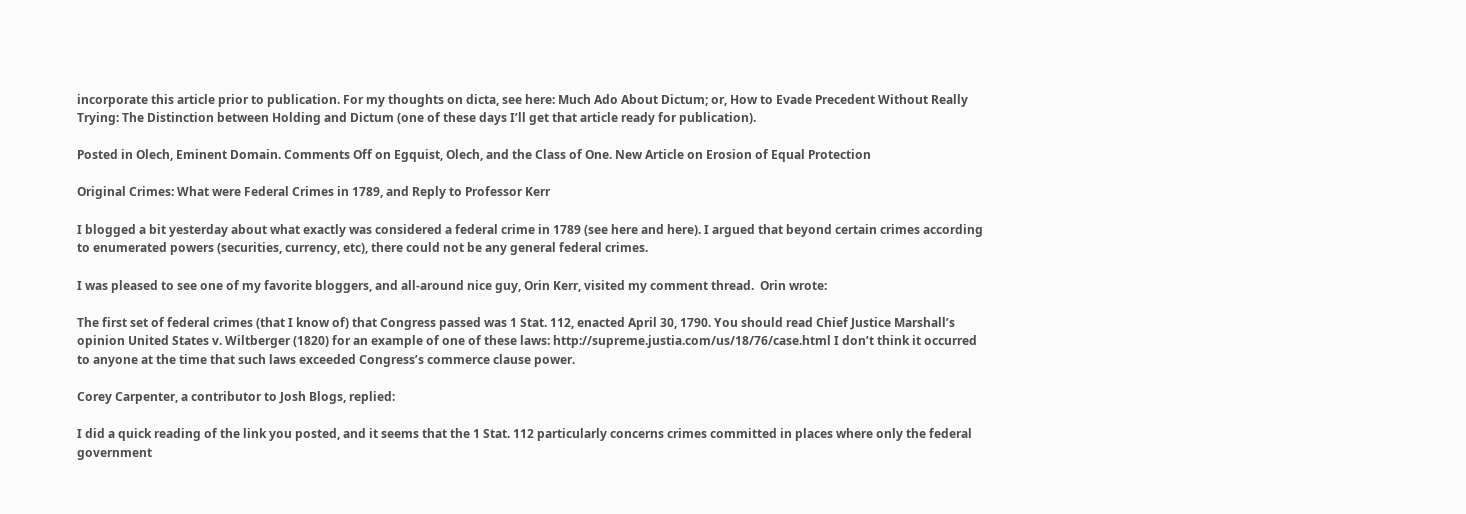incorporate this article prior to publication. For my thoughts on dicta, see here: Much Ado About Dictum; or, How to Evade Precedent Without Really Trying: The Distinction between Holding and Dictum (one of these days I’ll get that article ready for publication).

Posted in Olech, Eminent Domain. Comments Off on Egquist, Olech, and the Class of One. New Article on Erosion of Equal Protection

Original Crimes: What were Federal Crimes in 1789, and Reply to Professor Kerr

I blogged a bit yesterday about what exactly was considered a federal crime in 1789 (see here and here). I argued that beyond certain crimes according to enumerated powers (securities, currency, etc), there could not be any general federal crimes.

I was pleased to see one of my favorite bloggers, and all-around nice guy, Orin Kerr, visited my comment thread.  Orin wrote:

The first set of federal crimes (that I know of) that Congress passed was 1 Stat. 112, enacted April 30, 1790. You should read Chief Justice Marshall’s opinion United States v. Wiltberger (1820) for an example of one of these laws: http://supreme.justia.com/us/18/76/case.html I don’t think it occurred to anyone at the time that such laws exceeded Congress’s commerce clause power.

Corey Carpenter, a contributor to Josh Blogs, replied:

I did a quick reading of the link you posted, and it seems that the 1 Stat. 112 particularly concerns crimes committed in places where only the federal government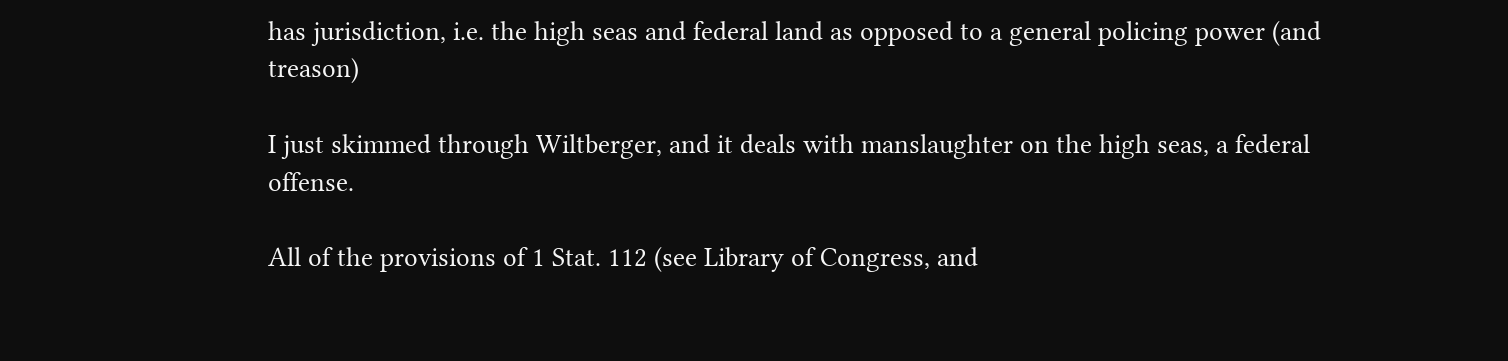has jurisdiction, i.e. the high seas and federal land as opposed to a general policing power (and treason)

I just skimmed through Wiltberger, and it deals with manslaughter on the high seas, a federal offense.

All of the provisions of 1 Stat. 112 (see Library of Congress, and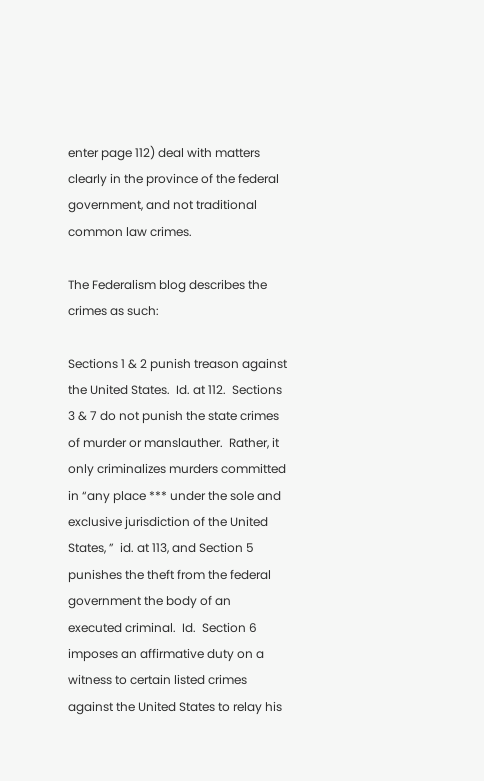enter page 112) deal with matters clearly in the province of the federal government, and not traditional common law crimes.

The Federalism blog describes the crimes as such:

Sections 1 & 2 punish treason against the United States.  Id. at 112.  Sections 3 & 7 do not punish the state crimes of murder or manslauther.  Rather, it only criminalizes murders committed in “any place *** under the sole and exclusive jurisdiction of the United States, ”  id. at 113, and Section 5 punishes the theft from the federal government the body of an executed criminal.  Id.  Section 6 imposes an affirmative duty on a witness to certain listed crimes against the United States to relay his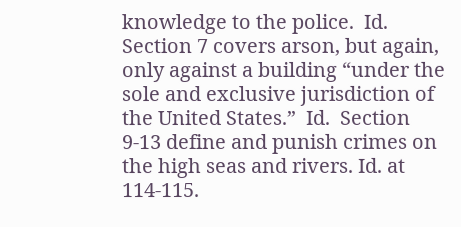knowledge to the police.  Id.  Section 7 covers arson, but again, only against a building “under the sole and exclusive jurisdiction of the United States.”  Id.  Section 9-13 define and punish crimes on the high seas and rivers. Id. at 114-115.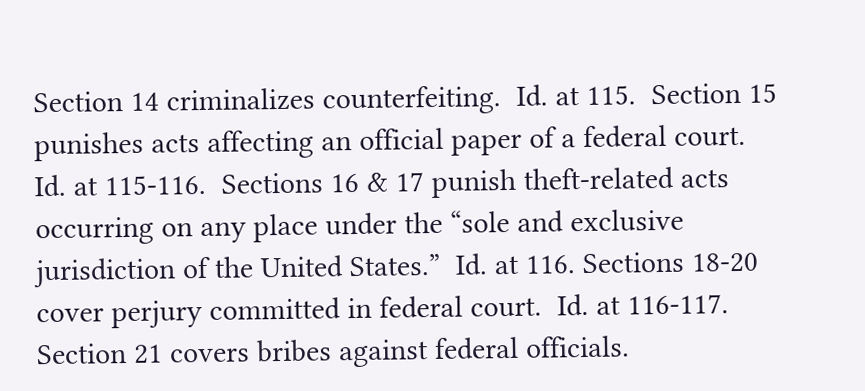Section 14 criminalizes counterfeiting.  Id. at 115.  Section 15 punishes acts affecting an official paper of a federal court.  Id. at 115-116.  Sections 16 & 17 punish theft-related acts occurring on any place under the “sole and exclusive jurisdiction of the United States.”  Id. at 116. Sections 18-20 cover perjury committed in federal court.  Id. at 116-117.  Section 21 covers bribes against federal officials.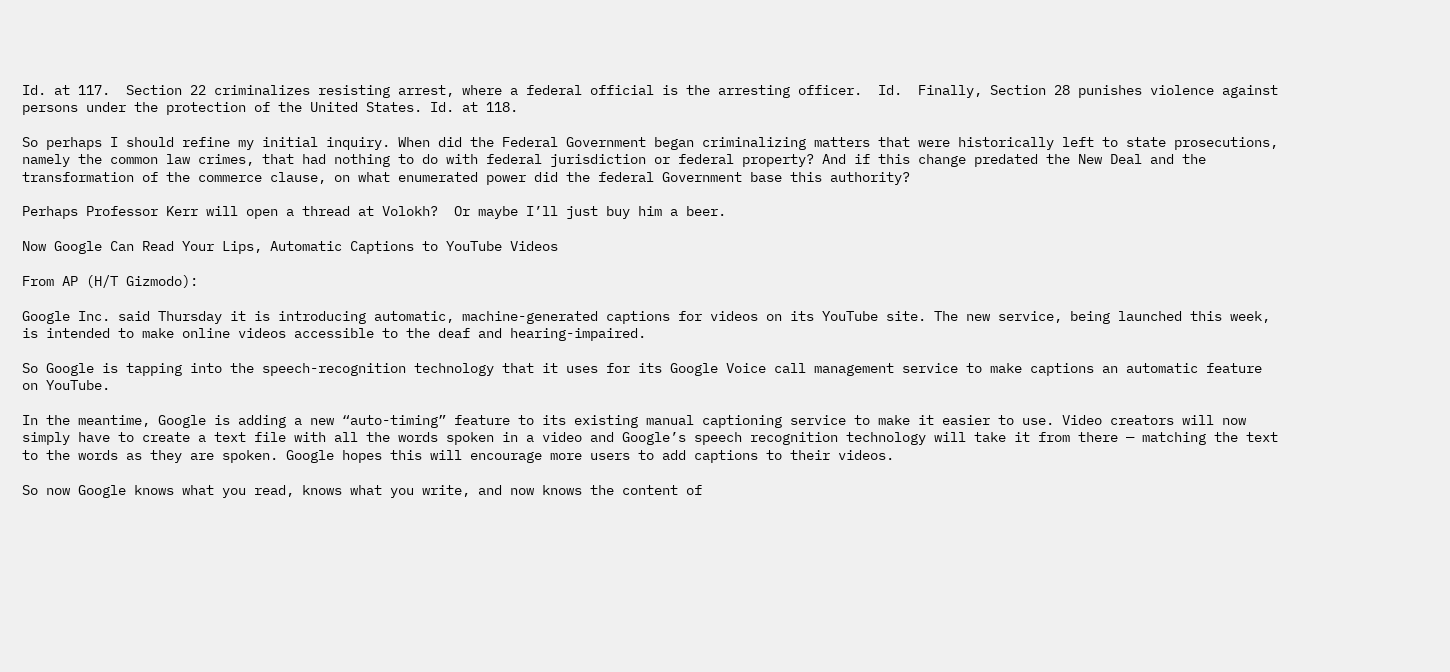Id. at 117.  Section 22 criminalizes resisting arrest, where a federal official is the arresting officer.  Id.  Finally, Section 28 punishes violence against persons under the protection of the United States. Id. at 118.

So perhaps I should refine my initial inquiry. When did the Federal Government began criminalizing matters that were historically left to state prosecutions, namely the common law crimes, that had nothing to do with federal jurisdiction or federal property? And if this change predated the New Deal and the transformation of the commerce clause, on what enumerated power did the federal Government base this authority?

Perhaps Professor Kerr will open a thread at Volokh?  Or maybe I’ll just buy him a beer.

Now Google Can Read Your Lips, Automatic Captions to YouTube Videos

From AP (H/T Gizmodo):

Google Inc. said Thursday it is introducing automatic, machine-generated captions for videos on its YouTube site. The new service, being launched this week, is intended to make online videos accessible to the deaf and hearing-impaired.

So Google is tapping into the speech-recognition technology that it uses for its Google Voice call management service to make captions an automatic feature on YouTube.

In the meantime, Google is adding a new “auto-timing” feature to its existing manual captioning service to make it easier to use. Video creators will now simply have to create a text file with all the words spoken in a video and Google’s speech recognition technology will take it from there — matching the text to the words as they are spoken. Google hopes this will encourage more users to add captions to their videos.

So now Google knows what you read, knows what you write, and now knows the content of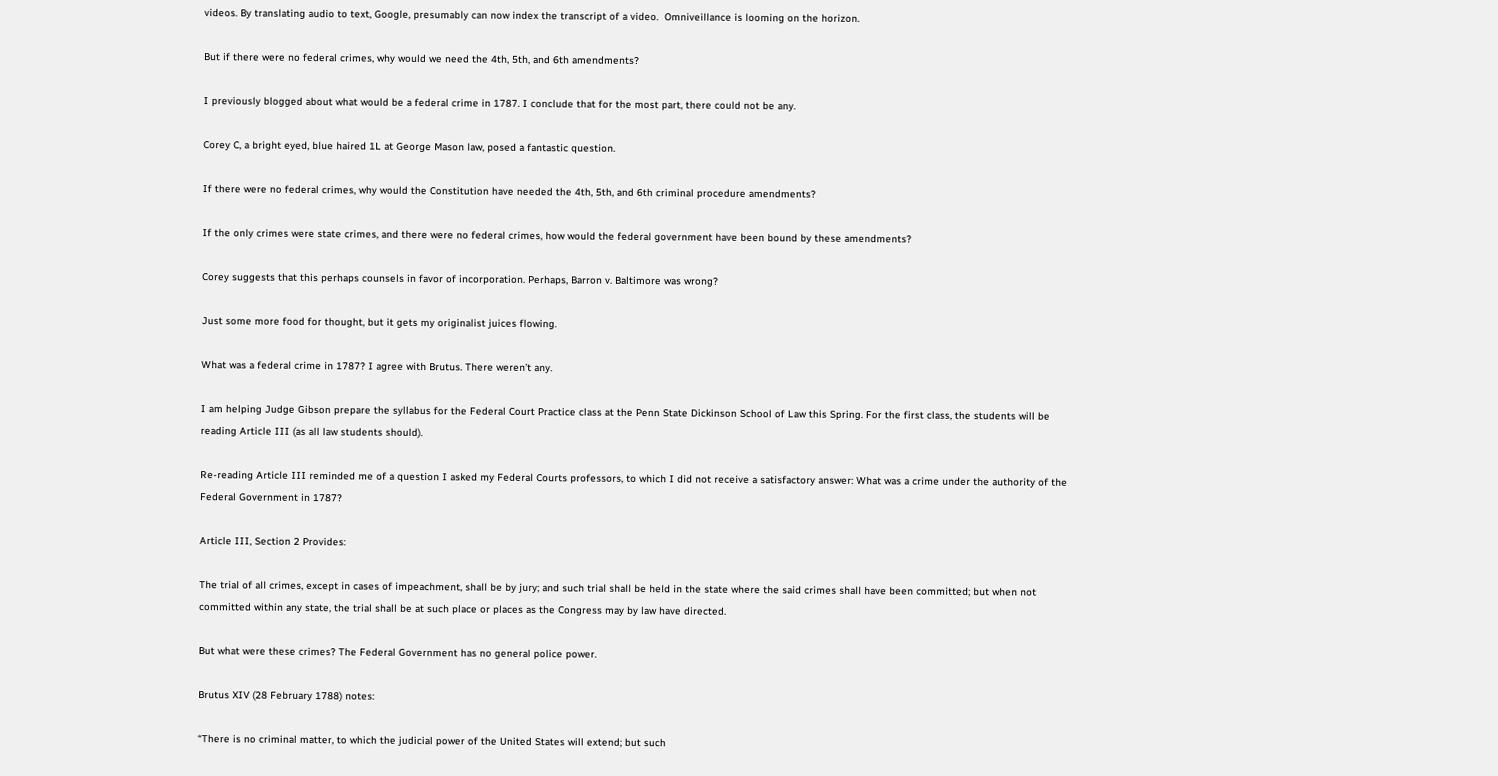videos. By translating audio to text, Google, presumably can now index the transcript of a video.  Omniveillance is looming on the horizon.

But if there were no federal crimes, why would we need the 4th, 5th, and 6th amendments?

I previously blogged about what would be a federal crime in 1787. I conclude that for the most part, there could not be any.

Corey C, a bright eyed, blue haired 1L at George Mason law, posed a fantastic question.

If there were no federal crimes, why would the Constitution have needed the 4th, 5th, and 6th criminal procedure amendments?

If the only crimes were state crimes, and there were no federal crimes, how would the federal government have been bound by these amendments?

Corey suggests that this perhaps counsels in favor of incorporation. Perhaps, Barron v. Baltimore was wrong?

Just some more food for thought, but it gets my originalist juices flowing.

What was a federal crime in 1787? I agree with Brutus. There weren’t any.

I am helping Judge Gibson prepare the syllabus for the Federal Court Practice class at the Penn State Dickinson School of Law this Spring. For the first class, the students will be reading Article III (as all law students should).

Re-reading Article III reminded me of a question I asked my Federal Courts professors, to which I did not receive a satisfactory answer: What was a crime under the authority of the Federal Government in 1787?

Article III, Section 2 Provides:

The trial of all crimes, except in cases of impeachment, shall be by jury; and such trial shall be held in the state where the said crimes shall have been committed; but when not committed within any state, the trial shall be at such place or places as the Congress may by law have directed.

But what were these crimes? The Federal Government has no general police power.

Brutus XIV (28 February 1788) notes:

“There is no criminal matter, to which the judicial power of the United States will extend; but such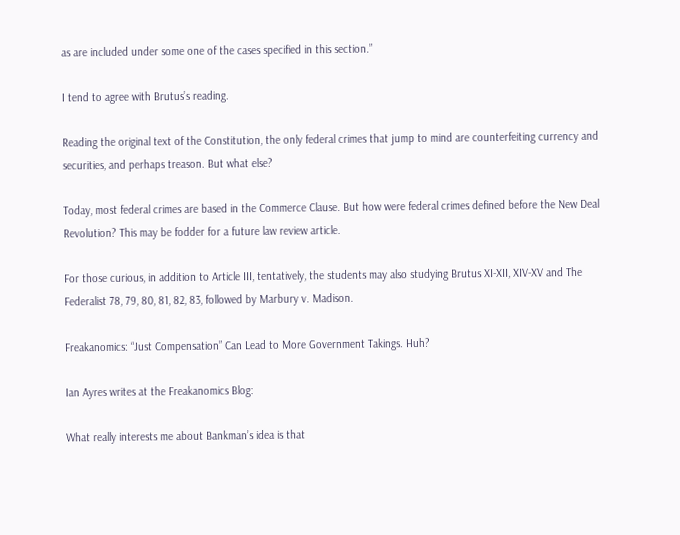as are included under some one of the cases specified in this section.”

I tend to agree with Brutus’s reading.

Reading the original text of the Constitution, the only federal crimes that jump to mind are counterfeiting currency and securities, and perhaps treason. But what else?

Today, most federal crimes are based in the Commerce Clause. But how were federal crimes defined before the New Deal Revolution? This may be fodder for a future law review article.

For those curious, in addition to Article III, tentatively, the students may also studying Brutus XI-XII, XIV-XV and The Federalist 78, 79, 80, 81, 82, 83, followed by Marbury v. Madison.

Freakanomics: “Just Compensation” Can Lead to More Government Takings. Huh?

Ian Ayres writes at the Freakanomics Blog:

What really interests me about Bankman’s idea is that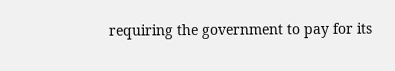requiring the government to pay for its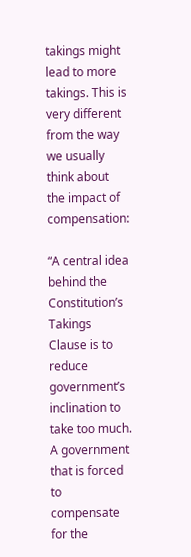takings might lead to more takings. This is very different from the way we usually think about the impact of compensation:

“A central idea behind the Constitution’s Takings Clause is to reduce government’s inclination to take too much. A government that is forced to compensate for the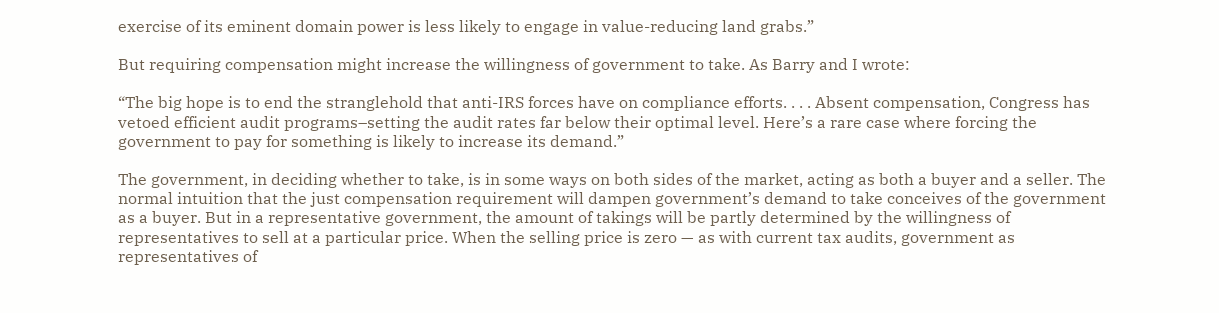exercise of its eminent domain power is less likely to engage in value-reducing land grabs.”

But requiring compensation might increase the willingness of government to take. As Barry and I wrote:

“The big hope is to end the stranglehold that anti-IRS forces have on compliance efforts. . . . Absent compensation, Congress has vetoed efficient audit programs–setting the audit rates far below their optimal level. Here’s a rare case where forcing the government to pay for something is likely to increase its demand.”

The government, in deciding whether to take, is in some ways on both sides of the market, acting as both a buyer and a seller. The normal intuition that the just compensation requirement will dampen government’s demand to take conceives of the government as a buyer. But in a representative government, the amount of takings will be partly determined by the willingness of representatives to sell at a particular price. When the selling price is zero — as with current tax audits, government as representatives of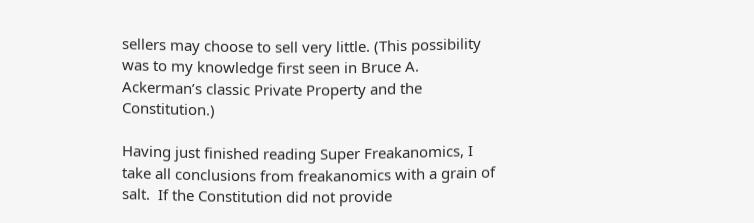sellers may choose to sell very little. (This possibility was to my knowledge first seen in Bruce A. Ackerman’s classic Private Property and the Constitution.)

Having just finished reading Super Freakanomics, I take all conclusions from freakanomics with a grain of salt.  If the Constitution did not provide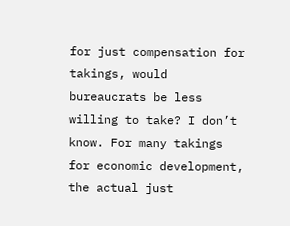for just compensation for takings, would bureaucrats be less willing to take? I don’t know. For many takings for economic development, the actual just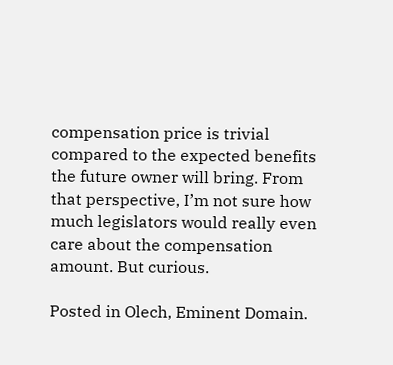compensation price is trivial compared to the expected benefits the future owner will bring. From that perspective, I’m not sure how much legislators would really even care about the compensation amount. But curious.

Posted in Olech, Eminent Domain.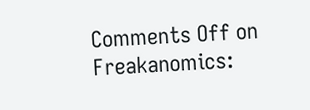Comments Off on Freakanomics: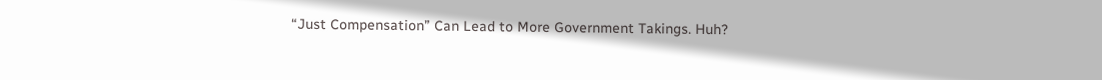“Just Compensation” Can Lead to More Government Takings. Huh?